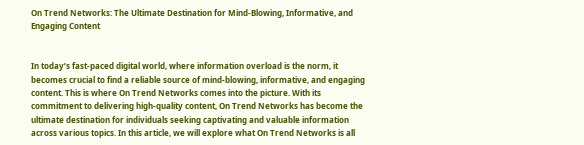On Trend Networks: The Ultimate Destination for Mind-Blowing, Informative, and Engaging Content


In today’s fast-paced digital world, where information overload is the norm, it becomes crucial to find a reliable source of mind-blowing, informative, and engaging content. This is where On Trend Networks comes into the picture. With its commitment to delivering high-quality content, On Trend Networks has become the ultimate destination for individuals seeking captivating and valuable information across various topics. In this article, we will explore what On Trend Networks is all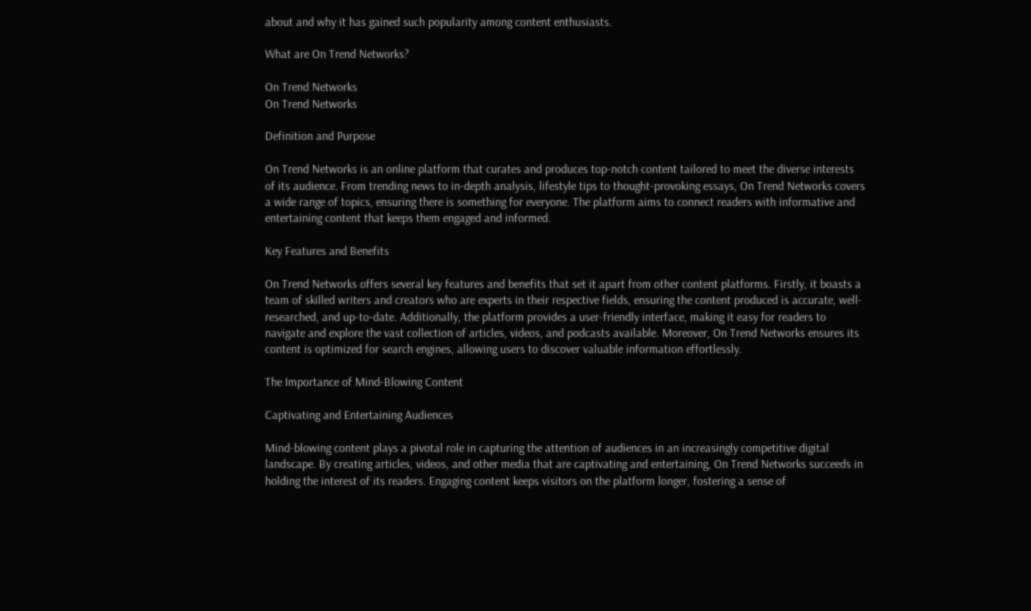about and why it has gained such popularity among content enthusiasts.

What are On Trend Networks?

On Trend Networks
On Trend Networks

Definition and Purpose

On Trend Networks is an online platform that curates and produces top-notch content tailored to meet the diverse interests of its audience. From trending news to in-depth analysis, lifestyle tips to thought-provoking essays, On Trend Networks covers a wide range of topics, ensuring there is something for everyone. The platform aims to connect readers with informative and entertaining content that keeps them engaged and informed.

Key Features and Benefits

On Trend Networks offers several key features and benefits that set it apart from other content platforms. Firstly, it boasts a team of skilled writers and creators who are experts in their respective fields, ensuring the content produced is accurate, well-researched, and up-to-date. Additionally, the platform provides a user-friendly interface, making it easy for readers to navigate and explore the vast collection of articles, videos, and podcasts available. Moreover, On Trend Networks ensures its content is optimized for search engines, allowing users to discover valuable information effortlessly.

The Importance of Mind-Blowing Content

Captivating and Entertaining Audiences

Mind-blowing content plays a pivotal role in capturing the attention of audiences in an increasingly competitive digital landscape. By creating articles, videos, and other media that are captivating and entertaining, On Trend Networks succeeds in holding the interest of its readers. Engaging content keeps visitors on the platform longer, fostering a sense of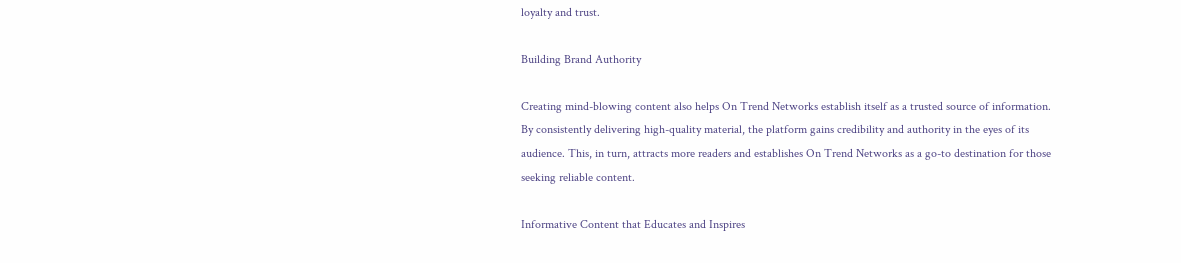loyalty and trust.

Building Brand Authority

Creating mind-blowing content also helps On Trend Networks establish itself as a trusted source of information. By consistently delivering high-quality material, the platform gains credibility and authority in the eyes of its audience. This, in turn, attracts more readers and establishes On Trend Networks as a go-to destination for those seeking reliable content.

Informative Content that Educates and Inspires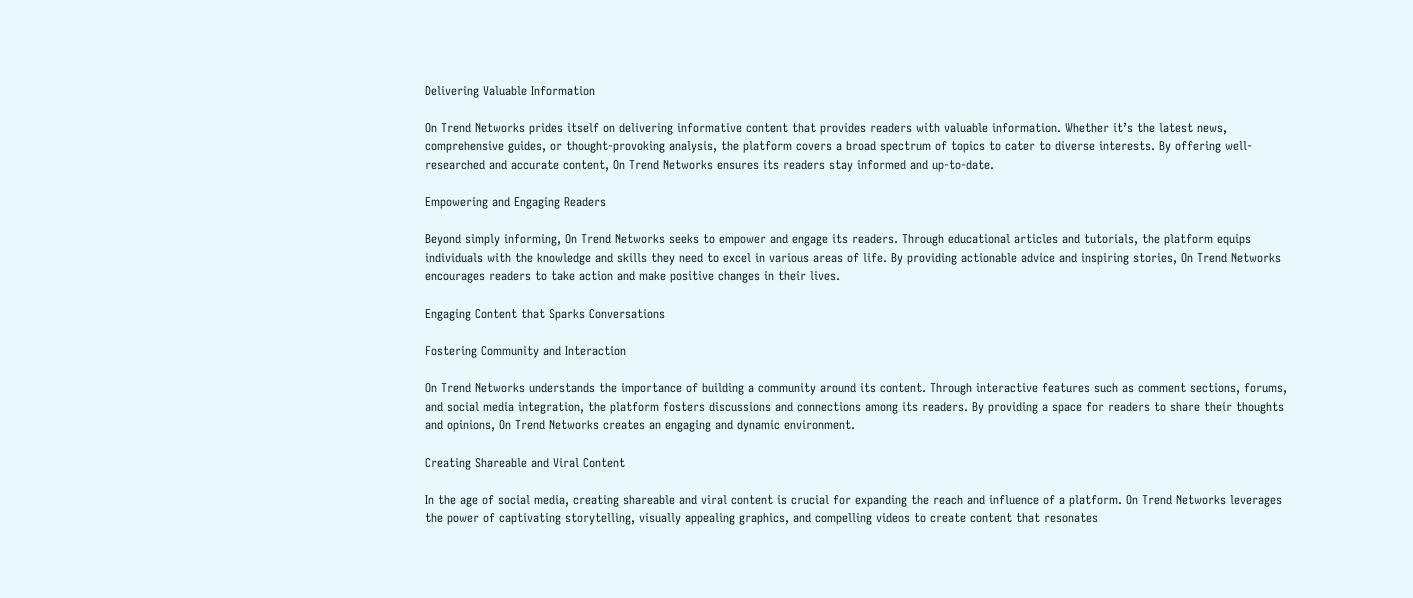Delivering Valuable Information

On Trend Networks prides itself on delivering informative content that provides readers with valuable information. Whether it’s the latest news, comprehensive guides, or thought-provoking analysis, the platform covers a broad spectrum of topics to cater to diverse interests. By offering well-researched and accurate content, On Trend Networks ensures its readers stay informed and up-to-date.

Empowering and Engaging Readers

Beyond simply informing, On Trend Networks seeks to empower and engage its readers. Through educational articles and tutorials, the platform equips individuals with the knowledge and skills they need to excel in various areas of life. By providing actionable advice and inspiring stories, On Trend Networks encourages readers to take action and make positive changes in their lives.

Engaging Content that Sparks Conversations

Fostering Community and Interaction

On Trend Networks understands the importance of building a community around its content. Through interactive features such as comment sections, forums, and social media integration, the platform fosters discussions and connections among its readers. By providing a space for readers to share their thoughts and opinions, On Trend Networks creates an engaging and dynamic environment.

Creating Shareable and Viral Content

In the age of social media, creating shareable and viral content is crucial for expanding the reach and influence of a platform. On Trend Networks leverages the power of captivating storytelling, visually appealing graphics, and compelling videos to create content that resonates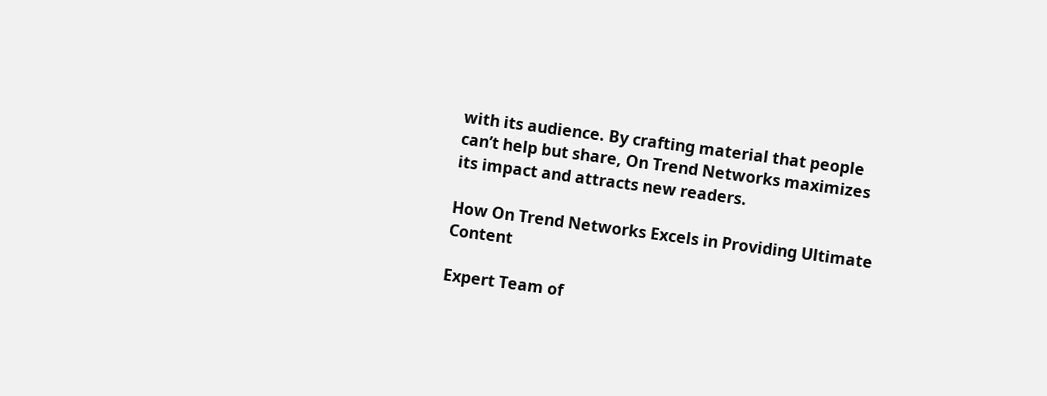with its audience. By crafting material that people can’t help but share, On Trend Networks maximizes its impact and attracts new readers.

How On Trend Networks Excels in Providing Ultimate Content

Expert Team of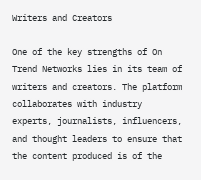Writers and Creators

One of the key strengths of On Trend Networks lies in its team of writers and creators. The platform collaborates with industry experts, journalists, influencers, and thought leaders to ensure that the content produced is of the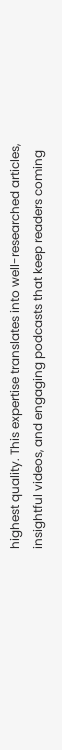highest quality. This expertise translates into well-researched articles, insightful videos, and engaging podcasts that keep readers coming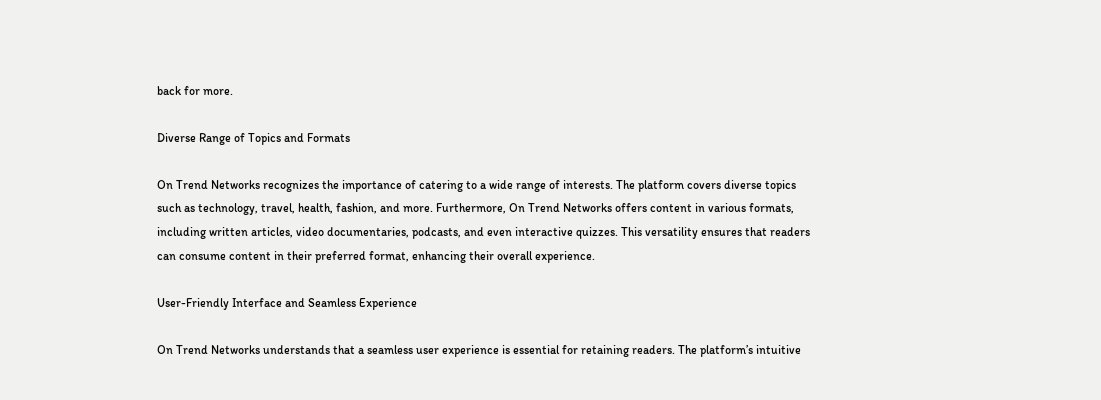back for more.

Diverse Range of Topics and Formats

On Trend Networks recognizes the importance of catering to a wide range of interests. The platform covers diverse topics such as technology, travel, health, fashion, and more. Furthermore, On Trend Networks offers content in various formats, including written articles, video documentaries, podcasts, and even interactive quizzes. This versatility ensures that readers can consume content in their preferred format, enhancing their overall experience.

User-Friendly Interface and Seamless Experience

On Trend Networks understands that a seamless user experience is essential for retaining readers. The platform’s intuitive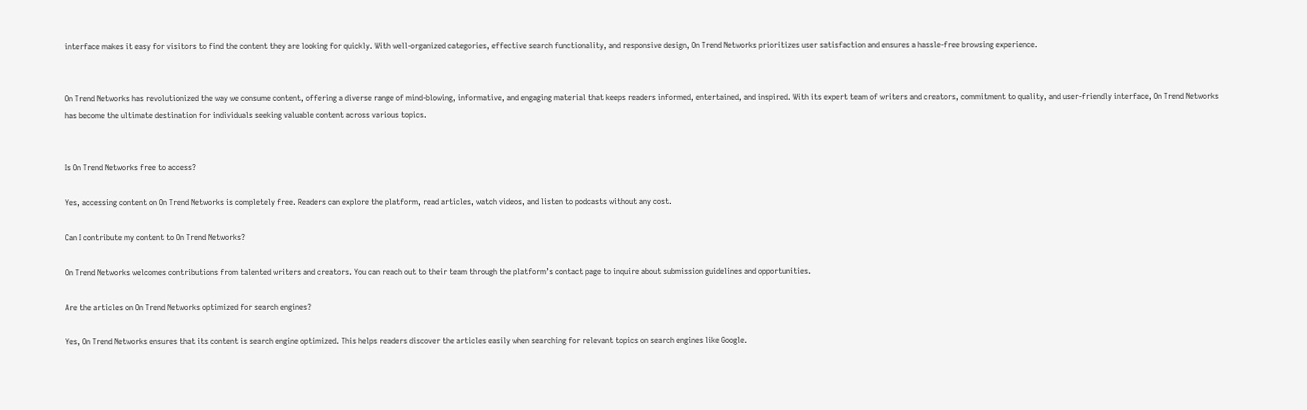interface makes it easy for visitors to find the content they are looking for quickly. With well-organized categories, effective search functionality, and responsive design, On Trend Networks prioritizes user satisfaction and ensures a hassle-free browsing experience.


On Trend Networks has revolutionized the way we consume content, offering a diverse range of mind-blowing, informative, and engaging material that keeps readers informed, entertained, and inspired. With its expert team of writers and creators, commitment to quality, and user-friendly interface, On Trend Networks has become the ultimate destination for individuals seeking valuable content across various topics.


Is On Trend Networks free to access?

Yes, accessing content on On Trend Networks is completely free. Readers can explore the platform, read articles, watch videos, and listen to podcasts without any cost.

Can I contribute my content to On Trend Networks?

On Trend Networks welcomes contributions from talented writers and creators. You can reach out to their team through the platform’s contact page to inquire about submission guidelines and opportunities.

Are the articles on On Trend Networks optimized for search engines?

Yes, On Trend Networks ensures that its content is search engine optimized. This helps readers discover the articles easily when searching for relevant topics on search engines like Google.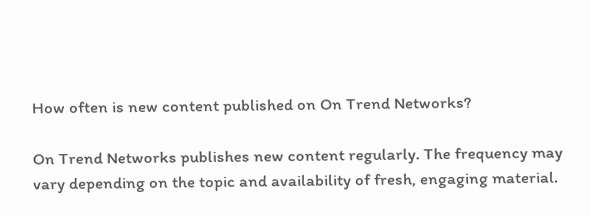How often is new content published on On Trend Networks?

On Trend Networks publishes new content regularly. The frequency may vary depending on the topic and availability of fresh, engaging material.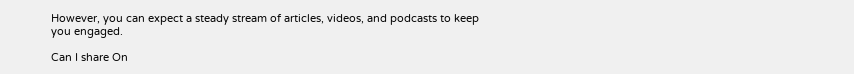However, you can expect a steady stream of articles, videos, and podcasts to keep you engaged.

Can I share On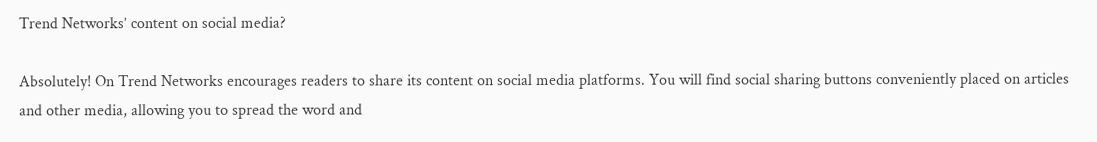Trend Networks’ content on social media?

Absolutely! On Trend Networks encourages readers to share its content on social media platforms. You will find social sharing buttons conveniently placed on articles and other media, allowing you to spread the word and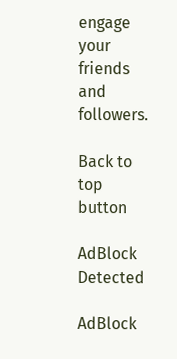engage your friends and followers.

Back to top button

AdBlock Detected

AdBlock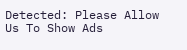Detected: Please Allow Us To Show Ads